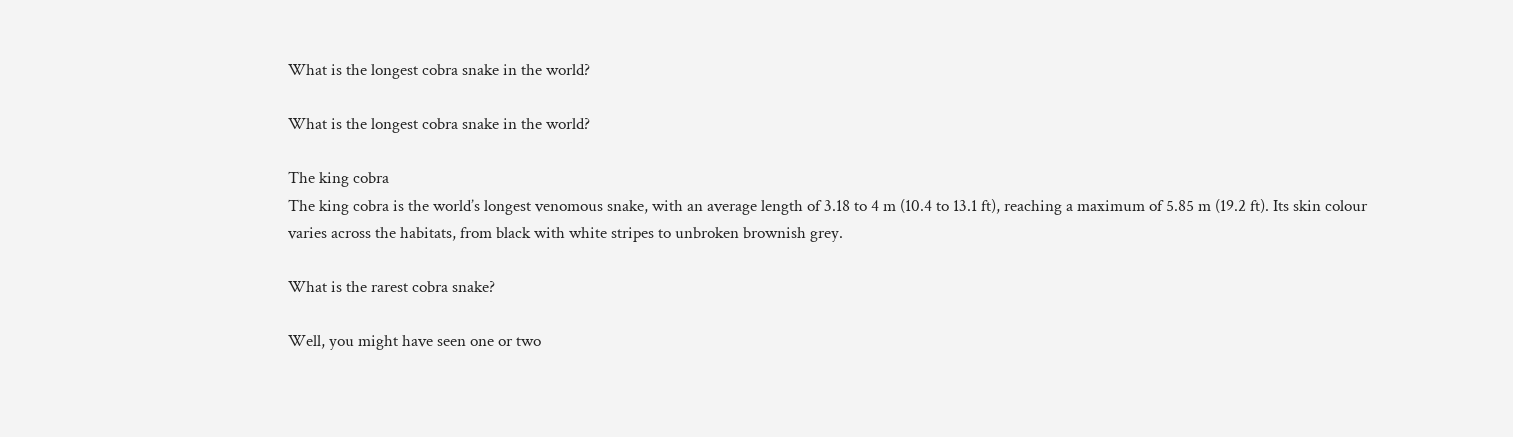What is the longest cobra snake in the world?

What is the longest cobra snake in the world?

The king cobra
The king cobra is the world’s longest venomous snake, with an average length of 3.18 to 4 m (10.4 to 13.1 ft), reaching a maximum of 5.85 m (19.2 ft). Its skin colour varies across the habitats, from black with white stripes to unbroken brownish grey.

What is the rarest cobra snake?

Well, you might have seen one or two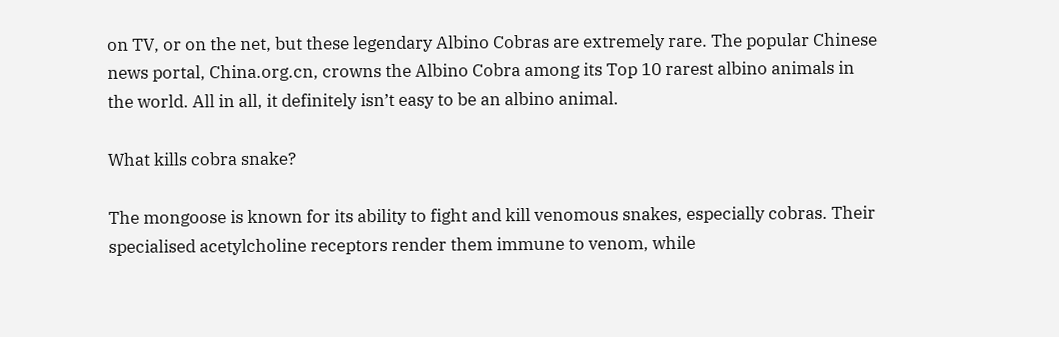on TV, or on the net, but these legendary Albino Cobras are extremely rare. The popular Chinese news portal, China.org.cn, crowns the Albino Cobra among its Top 10 rarest albino animals in the world. All in all, it definitely isn’t easy to be an albino animal.

What kills cobra snake?

The mongoose is known for its ability to fight and kill venomous snakes, especially cobras. Their specialised acetylcholine receptors render them immune to venom, while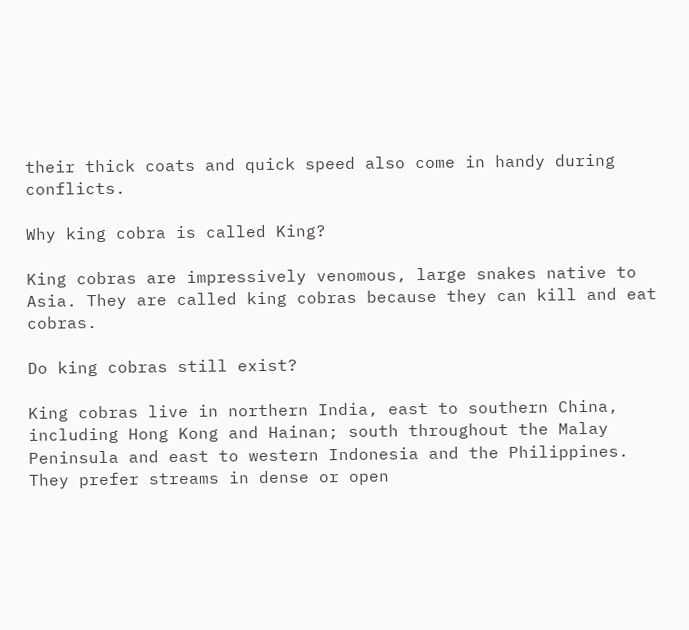their thick coats and quick speed also come in handy during conflicts.

Why king cobra is called King?

King cobras are impressively venomous, large snakes native to Asia. They are called king cobras because they can kill and eat cobras.

Do king cobras still exist?

King cobras live in northern India, east to southern China, including Hong Kong and Hainan; south throughout the Malay Peninsula and east to western Indonesia and the Philippines. They prefer streams in dense or open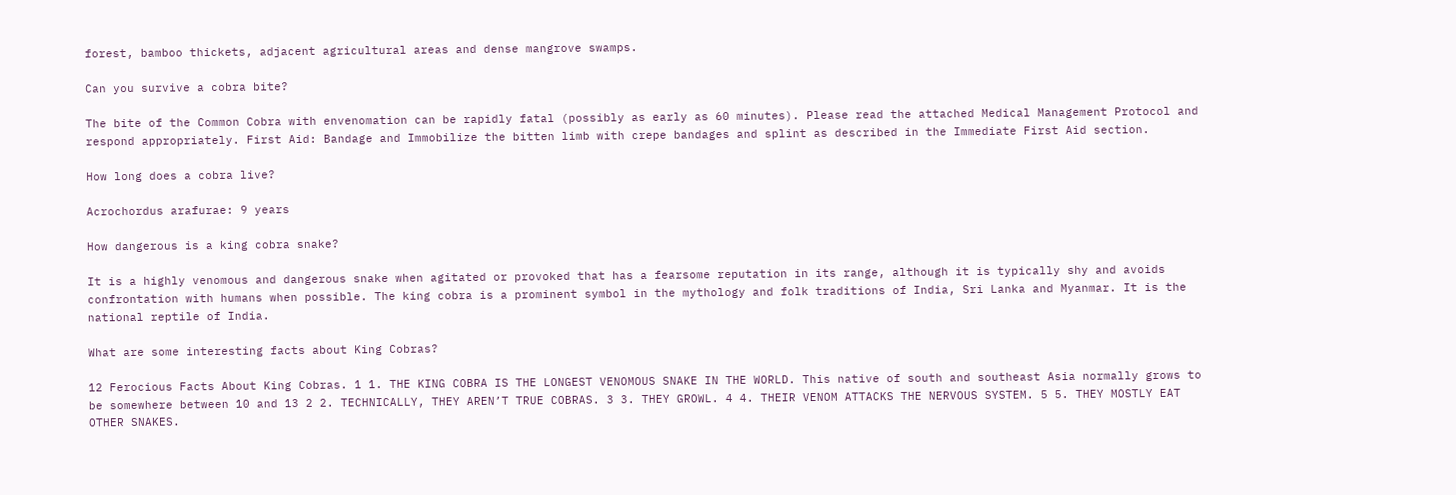forest, bamboo thickets, adjacent agricultural areas and dense mangrove swamps.

Can you survive a cobra bite?

The bite of the Common Cobra with envenomation can be rapidly fatal (possibly as early as 60 minutes). Please read the attached Medical Management Protocol and respond appropriately. First Aid: Bandage and Immobilize the bitten limb with crepe bandages and splint as described in the Immediate First Aid section.

How long does a cobra live?

Acrochordus arafurae: 9 years

How dangerous is a king cobra snake?

It is a highly venomous and dangerous snake when agitated or provoked that has a fearsome reputation in its range, although it is typically shy and avoids confrontation with humans when possible. The king cobra is a prominent symbol in the mythology and folk traditions of India, Sri Lanka and Myanmar. It is the national reptile of India.

What are some interesting facts about King Cobras?

12 Ferocious Facts About King Cobras. 1 1. THE KING COBRA IS THE LONGEST VENOMOUS SNAKE IN THE WORLD. This native of south and southeast Asia normally grows to be somewhere between 10 and 13 2 2. TECHNICALLY, THEY AREN’T TRUE COBRAS. 3 3. THEY GROWL. 4 4. THEIR VENOM ATTACKS THE NERVOUS SYSTEM. 5 5. THEY MOSTLY EAT OTHER SNAKES.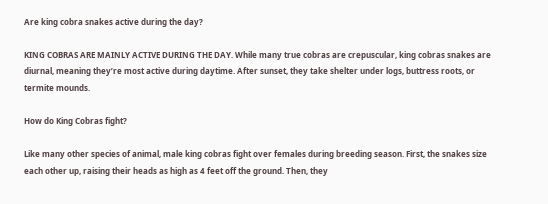Are king cobra snakes active during the day?

KING COBRAS ARE MAINLY ACTIVE DURING THE DAY. While many true cobras are crepuscular, king cobras snakes are diurnal, meaning they’re most active during daytime. After sunset, they take shelter under logs, buttress roots, or termite mounds.

How do King Cobras fight?

Like many other species of animal, male king cobras fight over females during breeding season. First, the snakes size each other up, raising their heads as high as 4 feet off the ground. Then, they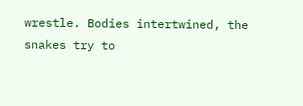wrestle. Bodies intertwined, the snakes try to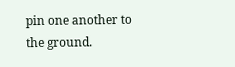pin one another to the ground.